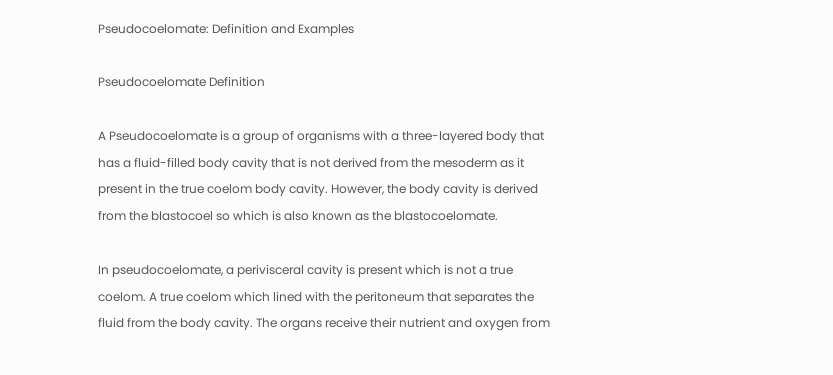Pseudocoelomate: Definition and Examples

Pseudocoelomate Definition

A Pseudocoelomate is a group of organisms with a three-layered body that has a fluid-filled body cavity that is not derived from the mesoderm as it present in the true coelom body cavity. However, the body cavity is derived from the blastocoel so which is also known as the blastocoelomate.

In pseudocoelomate, a perivisceral cavity is present which is not a true coelom. A true coelom which lined with the peritoneum that separates the fluid from the body cavity. The organs receive their nutrient and oxygen from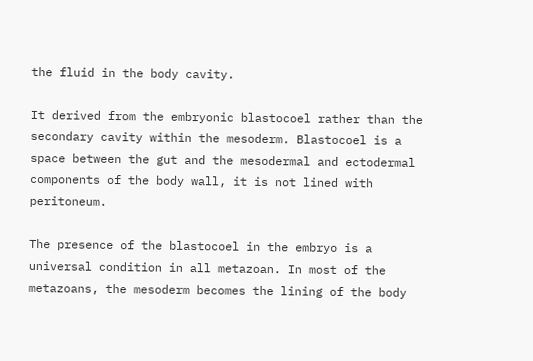the fluid in the body cavity.

It derived from the embryonic blastocoel rather than the secondary cavity within the mesoderm. Blastocoel is a space between the gut and the mesodermal and ectodermal components of the body wall, it is not lined with peritoneum.

The presence of the blastocoel in the embryo is a universal condition in all metazoan. In most of the metazoans, the mesoderm becomes the lining of the body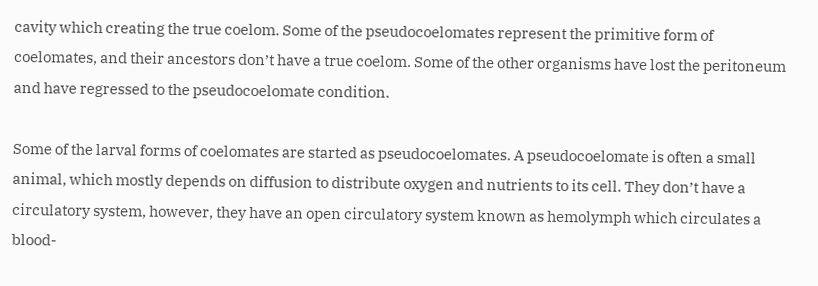cavity which creating the true coelom. Some of the pseudocoelomates represent the primitive form of coelomates, and their ancestors don’t have a true coelom. Some of the other organisms have lost the peritoneum and have regressed to the pseudocoelomate condition.

Some of the larval forms of coelomates are started as pseudocoelomates. A pseudocoelomate is often a small animal, which mostly depends on diffusion to distribute oxygen and nutrients to its cell. They don’t have a circulatory system, however, they have an open circulatory system known as hemolymph which circulates a blood-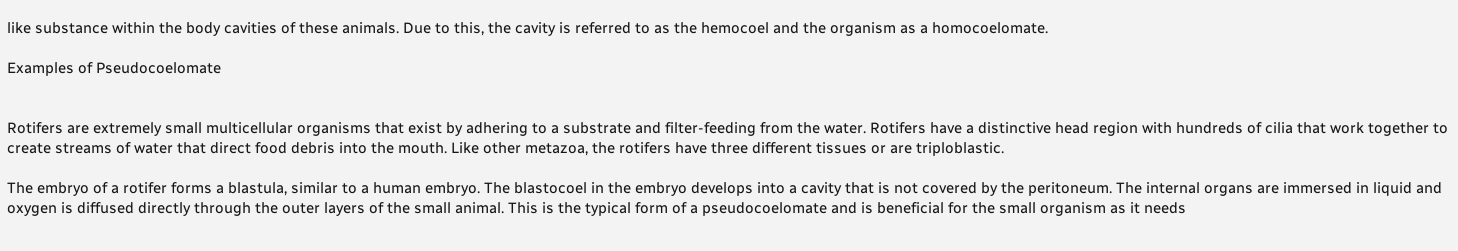like substance within the body cavities of these animals. Due to this, the cavity is referred to as the hemocoel and the organism as a homocoelomate.

Examples of Pseudocoelomate


Rotifers are extremely small multicellular organisms that exist by adhering to a substrate and filter-feeding from the water. Rotifers have a distinctive head region with hundreds of cilia that work together to create streams of water that direct food debris into the mouth. Like other metazoa, the rotifers have three different tissues or are triploblastic.

The embryo of a rotifer forms a blastula, similar to a human embryo. The blastocoel in the embryo develops into a cavity that is not covered by the peritoneum. The internal organs are immersed in liquid and oxygen is diffused directly through the outer layers of the small animal. This is the typical form of a pseudocoelomate and is beneficial for the small organism as it needs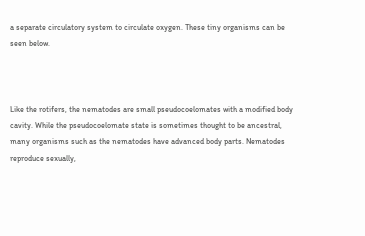a separate circulatory system to circulate oxygen. These tiny organisms can be seen below.



Like the rotifers, the nematodes are small pseudocoelomates with a modified body cavity. While the pseudocoelomate state is sometimes thought to be ancestral, many organisms such as the nematodes have advanced body parts. Nematodes reproduce sexually,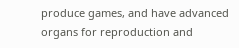produce games, and have advanced organs for reproduction and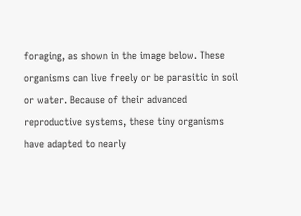foraging, as shown in the image below. These organisms can live freely or be parasitic in soil or water. Because of their advanced reproductive systems, these tiny organisms have adapted to nearly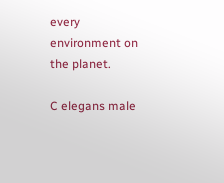every environment on the planet.

C elegans male